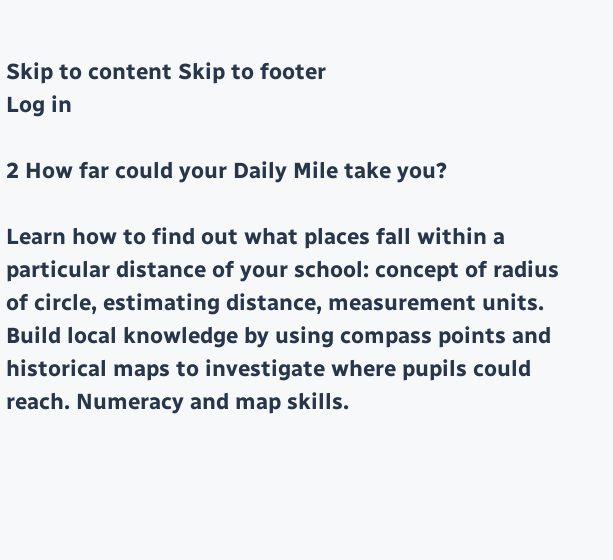Skip to content Skip to footer
Log in

2 How far could your Daily Mile take you?

Learn how to find out what places fall within a particular distance of your school: concept of radius of circle, estimating distance, measurement units. Build local knowledge by using compass points and historical maps to investigate where pupils could reach. Numeracy and map skills.